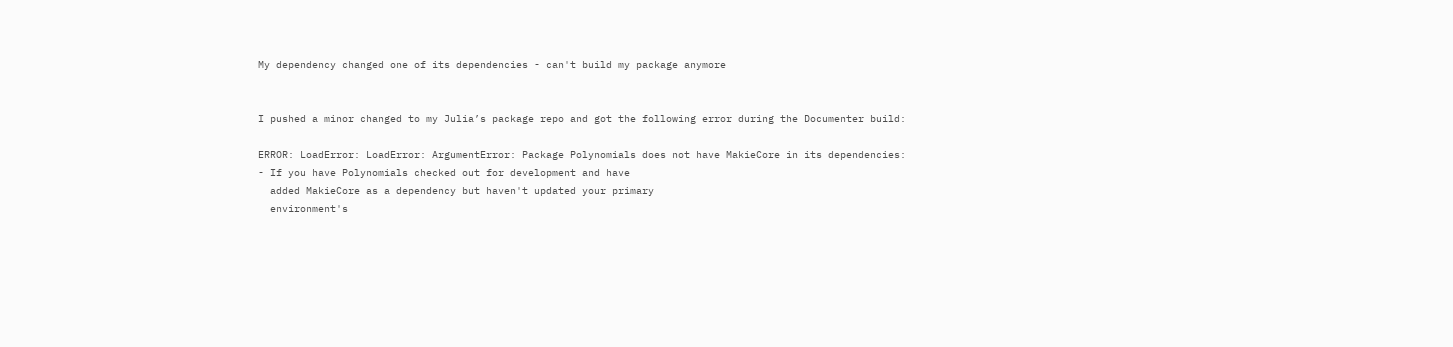My dependency changed one of its dependencies - can't build my package anymore


I pushed a minor changed to my Julia’s package repo and got the following error during the Documenter build:

ERROR: LoadError: LoadError: ArgumentError: Package Polynomials does not have MakieCore in its dependencies:
- If you have Polynomials checked out for development and have
  added MakieCore as a dependency but haven't updated your primary
  environment's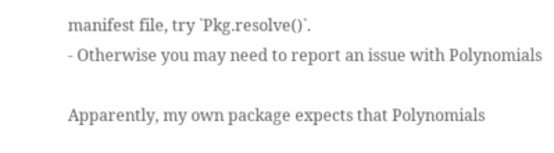manifest file, try `Pkg.resolve()`.
- Otherwise you may need to report an issue with Polynomials

Apparently, my own package expects that Polynomials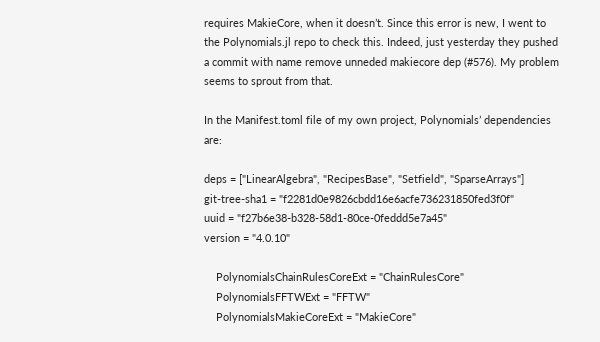requires MakieCore, when it doesn’t. Since this error is new, I went to the Polynomials.jl repo to check this. Indeed, just yesterday they pushed a commit with name remove unneded makiecore dep (#576). My problem seems to sprout from that.

In the Manifest.toml file of my own project, Polynomials’ dependencies are:

deps = ["LinearAlgebra", "RecipesBase", "Setfield", "SparseArrays"]
git-tree-sha1 = "f2281d0e9826cbdd16e6acfe736231850fed3f0f"
uuid = "f27b6e38-b328-58d1-80ce-0feddd5e7a45"
version = "4.0.10"

    PolynomialsChainRulesCoreExt = "ChainRulesCore"
    PolynomialsFFTWExt = "FFTW"
    PolynomialsMakieCoreExt = "MakieCore"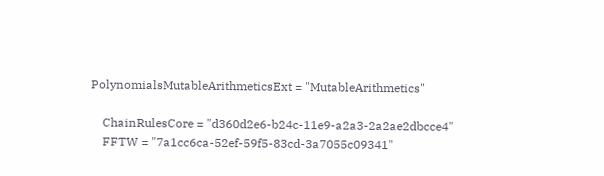PolynomialsMutableArithmeticsExt = "MutableArithmetics"

    ChainRulesCore = "d360d2e6-b24c-11e9-a2a3-2a2ae2dbcce4"
    FFTW = "7a1cc6ca-52ef-59f5-83cd-3a7055c09341"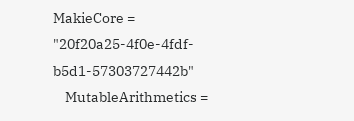MakieCore = "20f20a25-4f0e-4fdf-b5d1-57303727442b"
    MutableArithmetics =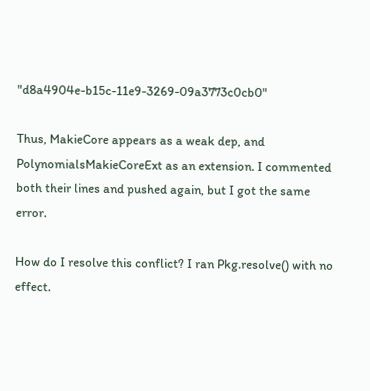"d8a4904e-b15c-11e9-3269-09a3773c0cb0"

Thus, MakieCore appears as a weak dep, and PolynomialsMakieCoreExt as an extension. I commented both their lines and pushed again, but I got the same error.

How do I resolve this conflict? I ran Pkg.resolve() with no effect.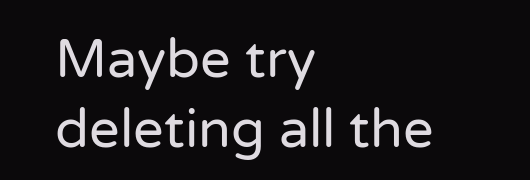Maybe try deleting all the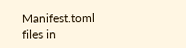Manifest.toml files in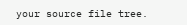your source file tree.